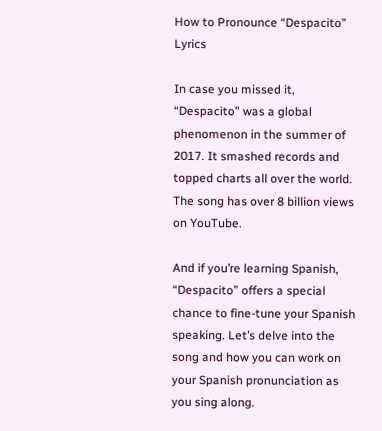How to Pronounce “Despacito” Lyrics

In case you missed it, “Despacito” was a global phenomenon in the summer of 2017. It smashed records and topped charts all over the world. The song has over 8 billion views on YouTube.

And if you’re learning Spanish, “Despacito” offers a special chance to fine-tune your Spanish speaking. Let’s delve into the song and how you can work on your Spanish pronunciation as you sing along.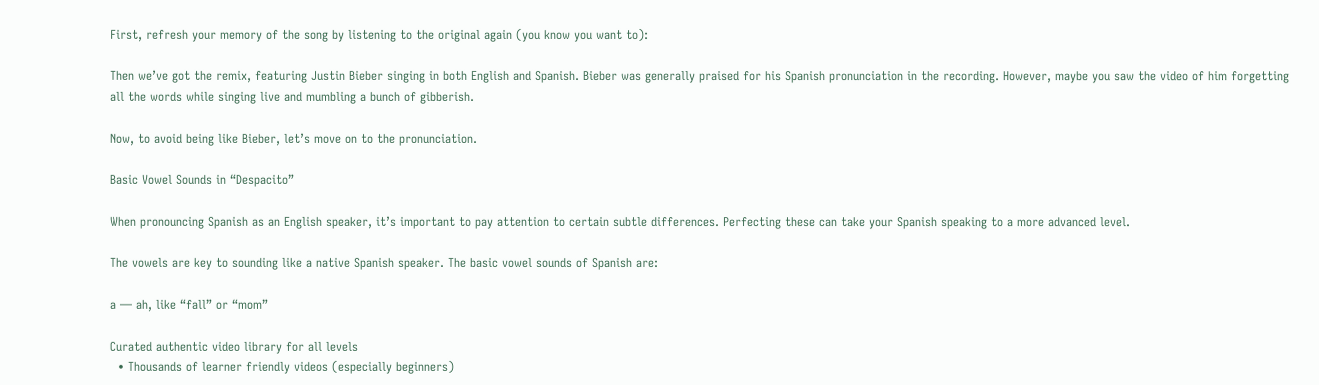First, refresh your memory of the song by listening to the original again (you know you want to):

Then we’ve got the remix, featuring Justin Bieber singing in both English and Spanish. Bieber was generally praised for his Spanish pronunciation in the recording. However, maybe you saw the video of him forgetting all the words while singing live and mumbling a bunch of gibberish.

Now, to avoid being like Bieber, let’s move on to the pronunciation.

Basic Vowel Sounds in “Despacito”

When pronouncing Spanish as an English speaker, it’s important to pay attention to certain subtle differences. Perfecting these can take your Spanish speaking to a more advanced level.

The vowels are key to sounding like a native Spanish speaker. The basic vowel sounds of Spanish are:

a — ah, like “fall” or “mom”

Curated authentic video library for all levels
  • Thousands of learner friendly videos (especially beginners)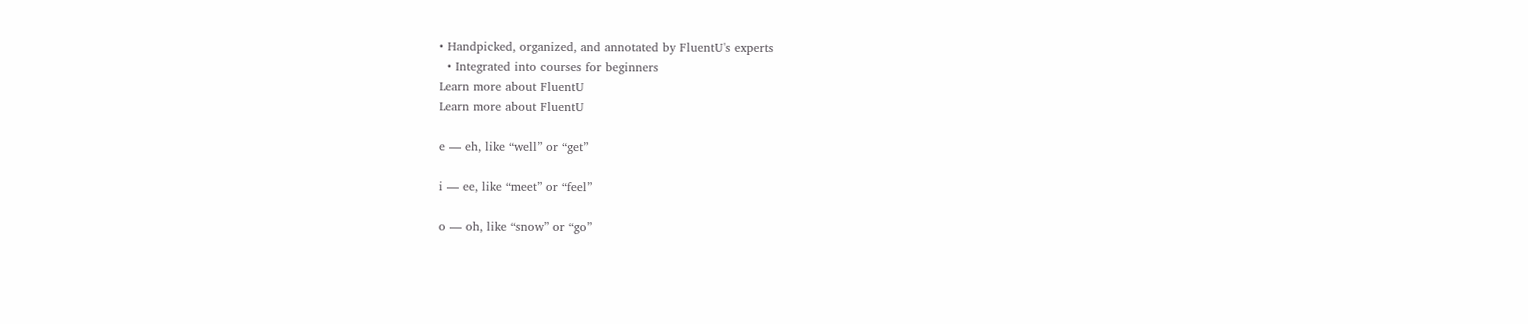• Handpicked, organized, and annotated by FluentU's experts
  • Integrated into courses for beginners
Learn more about FluentU
Learn more about FluentU

e — eh, like “well” or “get”

i — ee, like “meet” or “feel”

o — oh, like “snow” or “go”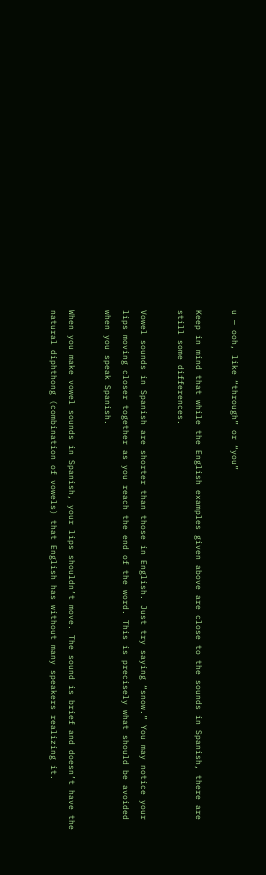u — ooh, like “through” or “you”

Keep in mind that while the English examples given above are close to the sounds in Spanish, there are still some differences.

Vowel sounds in Spanish are shorter than those in English. Just try saying “snow.” You may notice your lips moving closer together as you reach the end of the word. This is precisely what should be avoided when you speak Spanish.

When you make vowel sounds in Spanish, your lips shouldn’t move. The sound is brief and doesn’t have the natural diphthong (combination of vowels) that English has without many speakers realizing it.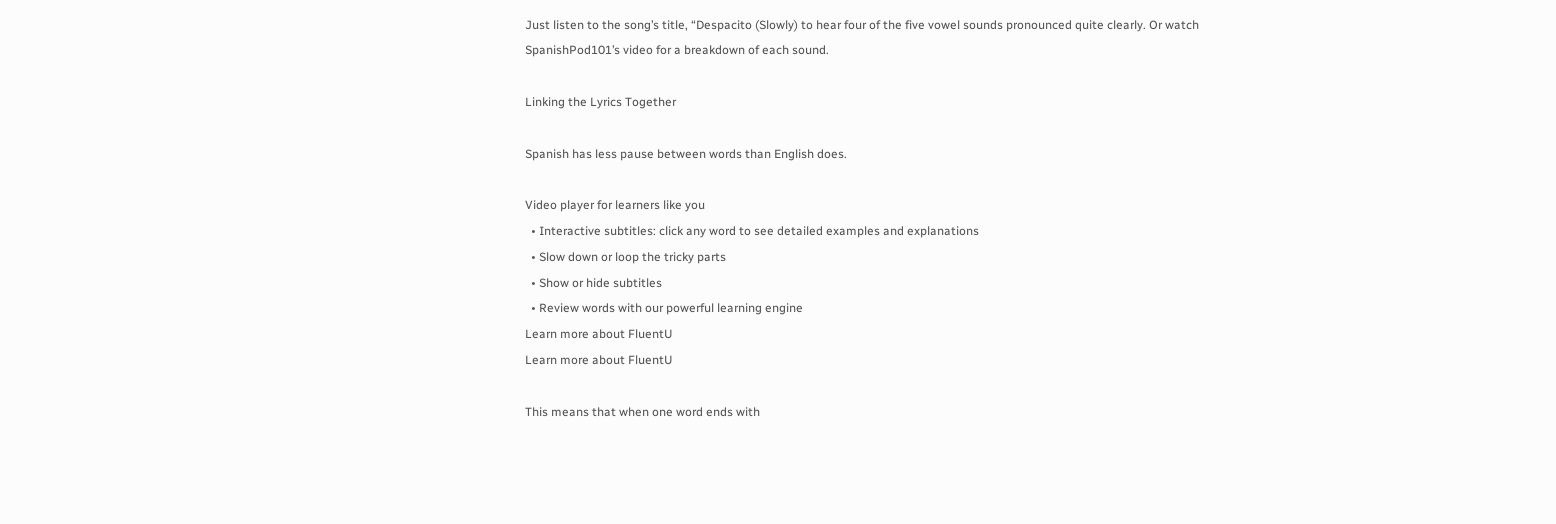Just listen to the song’s title, “Despacito (Slowly) to hear four of the five vowel sounds pronounced quite clearly. Or watch SpanishPod101’s video for a breakdown of each sound.

Linking the Lyrics Together

Spanish has less pause between words than English does.

Video player for learners like you
  • Interactive subtitles: click any word to see detailed examples and explanations
  • Slow down or loop the tricky parts
  • Show or hide subtitles
  • Review words with our powerful learning engine
Learn more about FluentU
Learn more about FluentU

This means that when one word ends with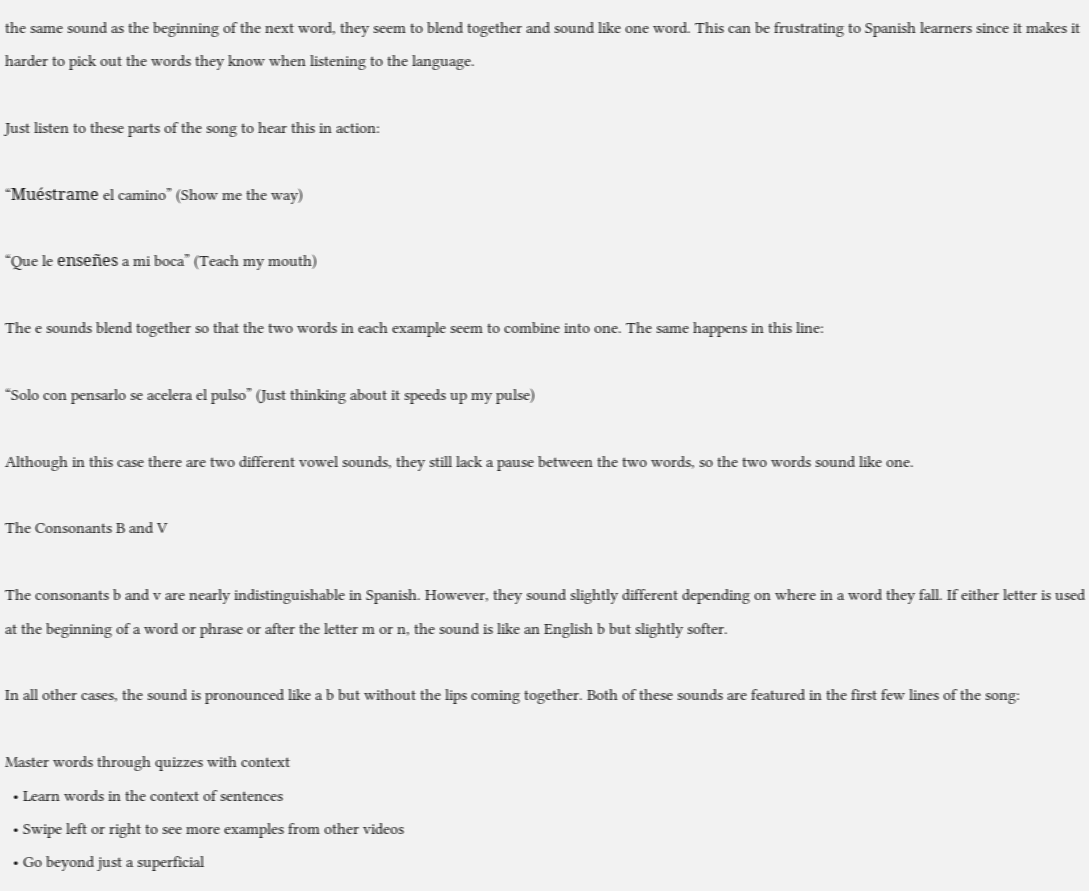the same sound as the beginning of the next word, they seem to blend together and sound like one word. This can be frustrating to Spanish learners since it makes it harder to pick out the words they know when listening to the language.

Just listen to these parts of the song to hear this in action:

“Muéstrame el camino” (Show me the way)

“Que le enseñes a mi boca” (Teach my mouth)

The e sounds blend together so that the two words in each example seem to combine into one. The same happens in this line:

“Solo con pensarlo se acelera el pulso” (Just thinking about it speeds up my pulse)

Although in this case there are two different vowel sounds, they still lack a pause between the two words, so the two words sound like one.

The Consonants B and V

The consonants b and v are nearly indistinguishable in Spanish. However, they sound slightly different depending on where in a word they fall. If either letter is used at the beginning of a word or phrase or after the letter m or n, the sound is like an English b but slightly softer.

In all other cases, the sound is pronounced like a b but without the lips coming together. Both of these sounds are featured in the first few lines of the song:

Master words through quizzes with context
  • Learn words in the context of sentences
  • Swipe left or right to see more examples from other videos
  • Go beyond just a superficial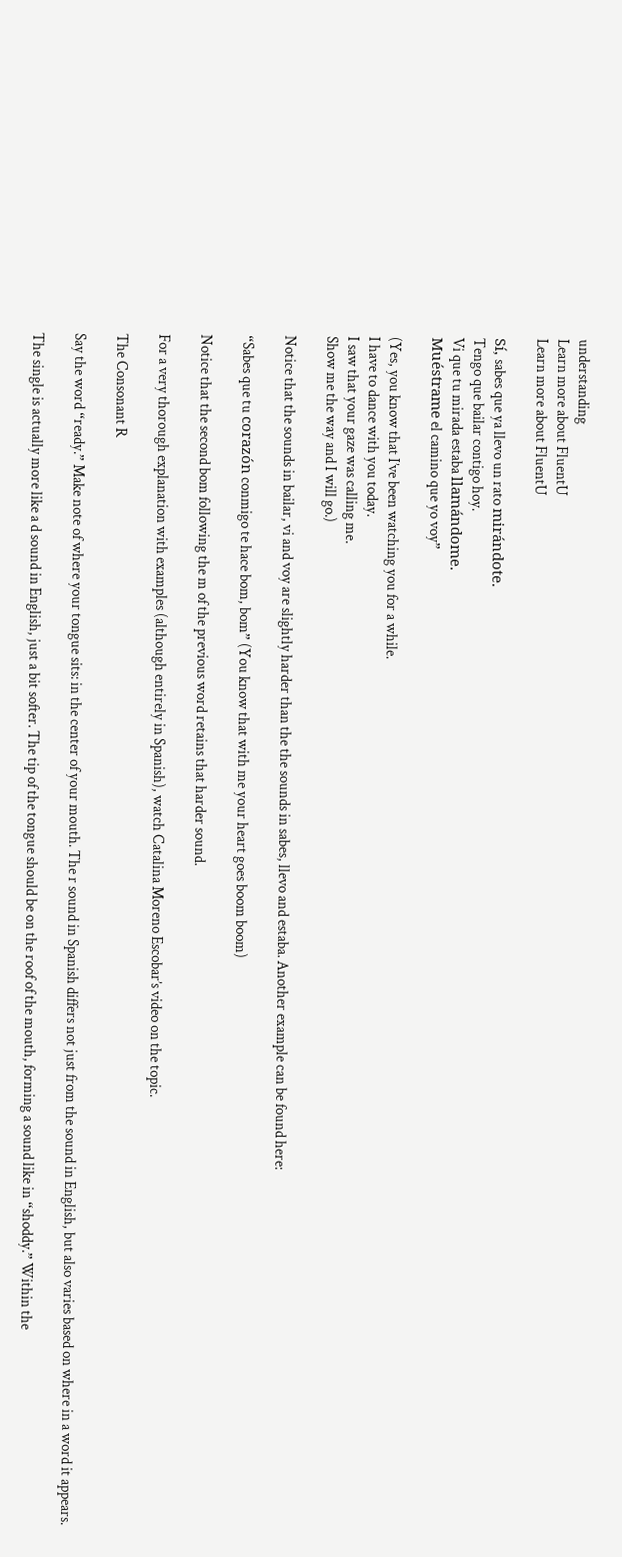understanding
Learn more about FluentU
Learn more about FluentU

Sí, sabes que ya llevo un rato mirándote.
Tengo que bailar contigo hoy.
Vi que tu mirada estaba llamándome.
Muéstrame el camino que yo voy”

(Yes, you know that I’ve been watching you for a while.
I have to dance with you today.
I saw that your gaze was calling me.
Show me the way and I will go.)

Notice that the sounds in bailar, vi and voy are slightly harder than the the sounds in sabes, llevo and estaba. Another example can be found here:

“Sabes que tu corazón conmigo te hace bom, bom” (You know that with me your heart goes boom boom)

Notice that the second bom following the m of the previous word retains that harder sound.

For a very thorough explanation with examples (although entirely in Spanish), watch Catalina Moreno Escobar’s video on the topic.

The Consonant R

Say the word “ready.” Make note of where your tongue sits: in the center of your mouth. The r sound in Spanish differs not just from the sound in English, but also varies based on where in a word it appears.

The single is actually more like a d sound in English, just a bit softer. The tip of the tongue should be on the roof of the mouth, forming a sound like in “shoddy.” Within the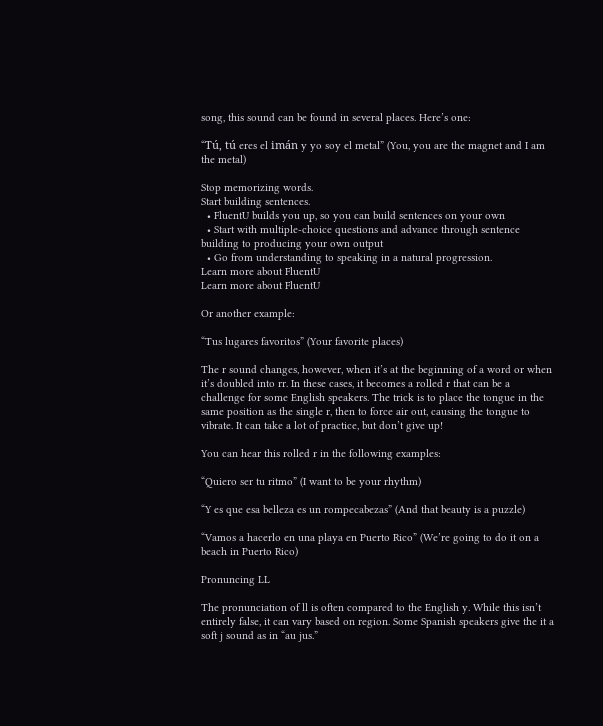song, this sound can be found in several places. Here’s one:

“Tú, tú eres el imán y yo soy el metal” (You, you are the magnet and I am the metal)

Stop memorizing words.
Start building sentences.
  • FluentU builds you up, so you can build sentences on your own
  • Start with multiple-choice questions and advance through sentence building to producing your own output
  • Go from understanding to speaking in a natural progression.
Learn more about FluentU
Learn more about FluentU

Or another example:

“Tus lugares favoritos” (Your favorite places)

The r sound changes, however, when it’s at the beginning of a word or when it’s doubled into rr. In these cases, it becomes a rolled r that can be a challenge for some English speakers. The trick is to place the tongue in the same position as the single r, then to force air out, causing the tongue to vibrate. It can take a lot of practice, but don’t give up!

You can hear this rolled r in the following examples:

“Quiero ser tu ritmo” (I want to be your rhythm)

“Y es que esa belleza es un rompecabezas” (And that beauty is a puzzle)

“Vamos a hacerlo en una playa en Puerto Rico” (We’re going to do it on a beach in Puerto Rico)

Pronuncing LL

The pronunciation of ll is often compared to the English y. While this isn’t entirely false, it can vary based on region. Some Spanish speakers give the it a soft j sound as in “au jus.”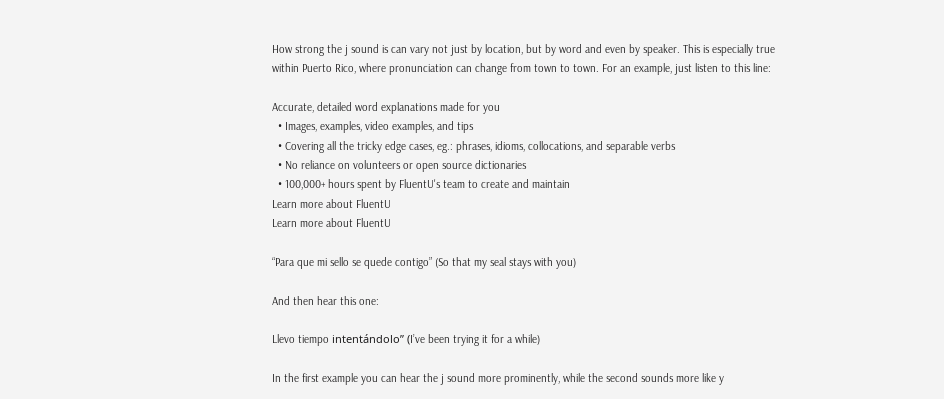How strong the j sound is can vary not just by location, but by word and even by speaker. This is especially true within Puerto Rico, where pronunciation can change from town to town. For an example, just listen to this line:

Accurate, detailed word explanations made for you
  • Images, examples, video examples, and tips
  • Covering all the tricky edge cases, eg.: phrases, idioms, collocations, and separable verbs
  • No reliance on volunteers or open source dictionaries
  • 100,000+ hours spent by FluentU's team to create and maintain
Learn more about FluentU
Learn more about FluentU

“Para que mi sello se quede contigo” (So that my seal stays with you)

And then hear this one:

Llevo tiempo intentándolo” (I’ve been trying it for a while)

In the first example you can hear the j sound more prominently, while the second sounds more like y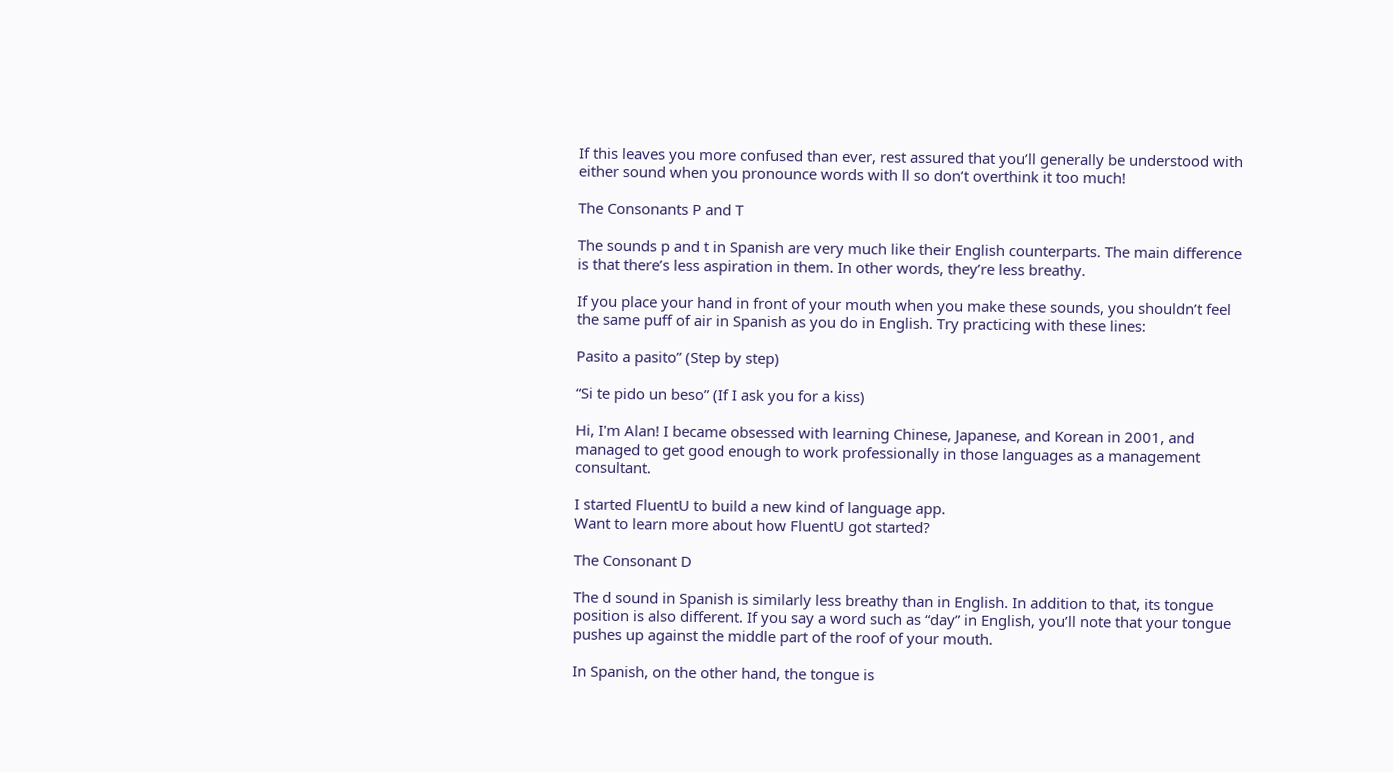If this leaves you more confused than ever, rest assured that you’ll generally be understood with either sound when you pronounce words with ll so don’t overthink it too much!

The Consonants P and T

The sounds p and t in Spanish are very much like their English counterparts. The main difference is that there’s less aspiration in them. In other words, they’re less breathy.

If you place your hand in front of your mouth when you make these sounds, you shouldn’t feel the same puff of air in Spanish as you do in English. Try practicing with these lines:

Pasito a pasito” (Step by step)

“Si te pido un beso” (If I ask you for a kiss)

Hi, I'm Alan! I became obsessed with learning Chinese, Japanese, and Korean in 2001, and managed to get good enough to work professionally in those languages as a management consultant.

I started FluentU to build a new kind of language app.
Want to learn more about how FluentU got started?

The Consonant D

The d sound in Spanish is similarly less breathy than in English. In addition to that, its tongue position is also different. If you say a word such as “day” in English, you’ll note that your tongue pushes up against the middle part of the roof of your mouth.

In Spanish, on the other hand, the tongue is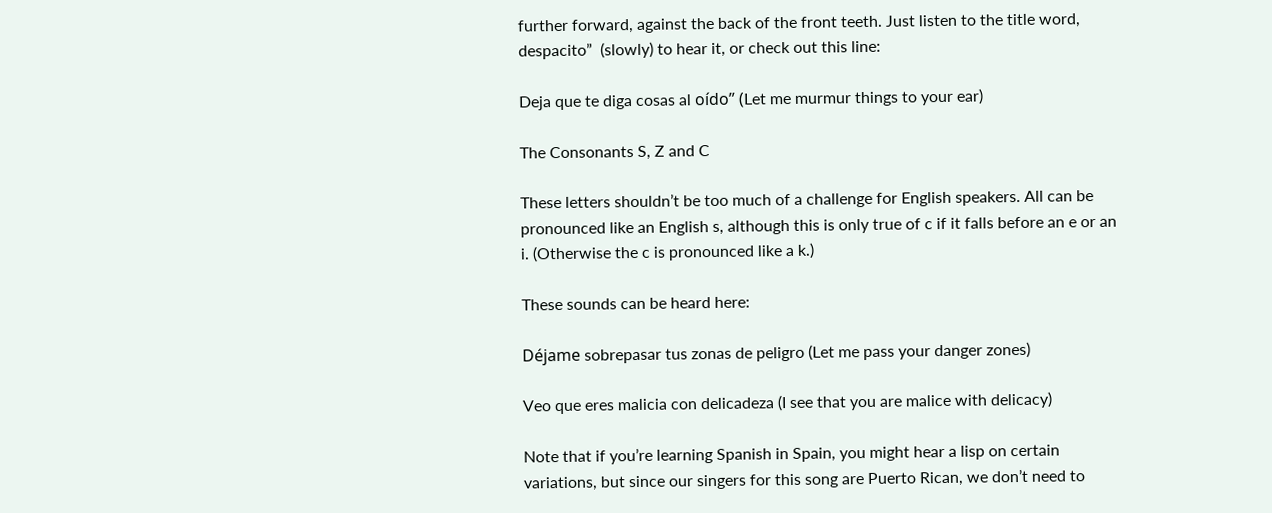further forward, against the back of the front teeth. Just listen to the title word, despacito”  (slowly) to hear it, or check out this line:

Deja que te diga cosas al oído” (Let me murmur things to your ear)

The Consonants S, Z and C

These letters shouldn’t be too much of a challenge for English speakers. All can be pronounced like an English s, although this is only true of c if it falls before an e or an i. (Otherwise the c is pronounced like a k.)

These sounds can be heard here:

Déjame sobrepasar tus zonas de peligro (Let me pass your danger zones)

Veo que eres malicia con delicadeza (I see that you are malice with delicacy)

Note that if you’re learning Spanish in Spain, you might hear a lisp on certain variations, but since our singers for this song are Puerto Rican, we don’t need to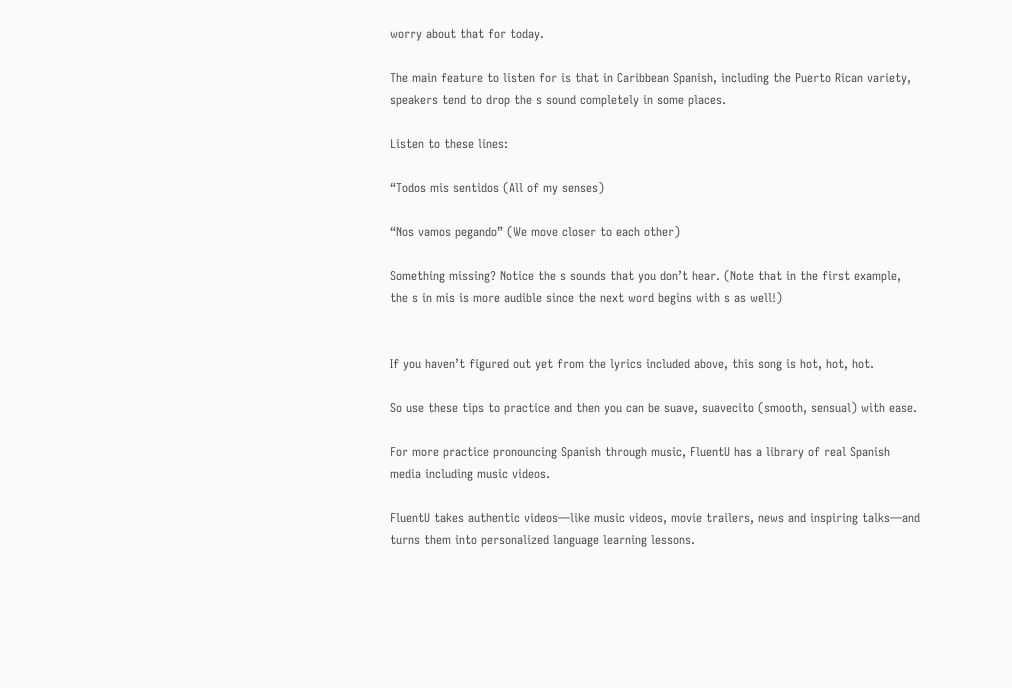worry about that for today.

The main feature to listen for is that in Caribbean Spanish, including the Puerto Rican variety, speakers tend to drop the s sound completely in some places.

Listen to these lines:

“Todos mis sentidos (All of my senses)

“Nos vamos pegando” (We move closer to each other)

Something missing? Notice the s sounds that you don’t hear. (Note that in the first example, the s in mis is more audible since the next word begins with s as well!)


If you haven’t figured out yet from the lyrics included above, this song is hot, hot, hot.

So use these tips to practice and then you can be suave, suavecito (smooth, sensual) with ease.

For more practice pronouncing Spanish through music, FluentU has a library of real Spanish media including music videos.

FluentU takes authentic videos—like music videos, movie trailers, news and inspiring talks—and turns them into personalized language learning lessons.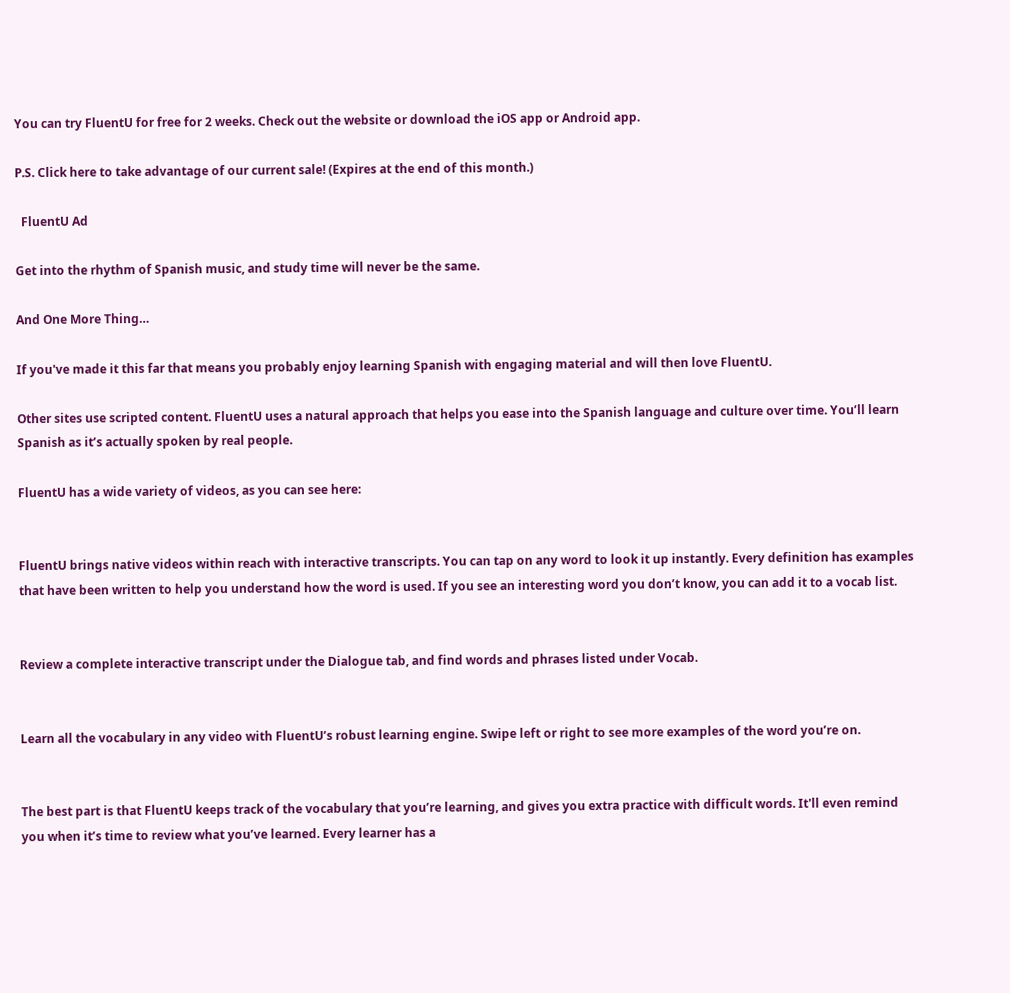You can try FluentU for free for 2 weeks. Check out the website or download the iOS app or Android app.

P.S. Click here to take advantage of our current sale! (Expires at the end of this month.)

  FluentU Ad

Get into the rhythm of Spanish music, and study time will never be the same.

And One More Thing…

If you've made it this far that means you probably enjoy learning Spanish with engaging material and will then love FluentU.

Other sites use scripted content. FluentU uses a natural approach that helps you ease into the Spanish language and culture over time. You’ll learn Spanish as it’s actually spoken by real people.

FluentU has a wide variety of videos, as you can see here:


FluentU brings native videos within reach with interactive transcripts. You can tap on any word to look it up instantly. Every definition has examples that have been written to help you understand how the word is used. If you see an interesting word you don’t know, you can add it to a vocab list.


Review a complete interactive transcript under the Dialogue tab, and find words and phrases listed under Vocab.


Learn all the vocabulary in any video with FluentU’s robust learning engine. Swipe left or right to see more examples of the word you’re on.


The best part is that FluentU keeps track of the vocabulary that you’re learning, and gives you extra practice with difficult words. It'll even remind you when it’s time to review what you’ve learned. Every learner has a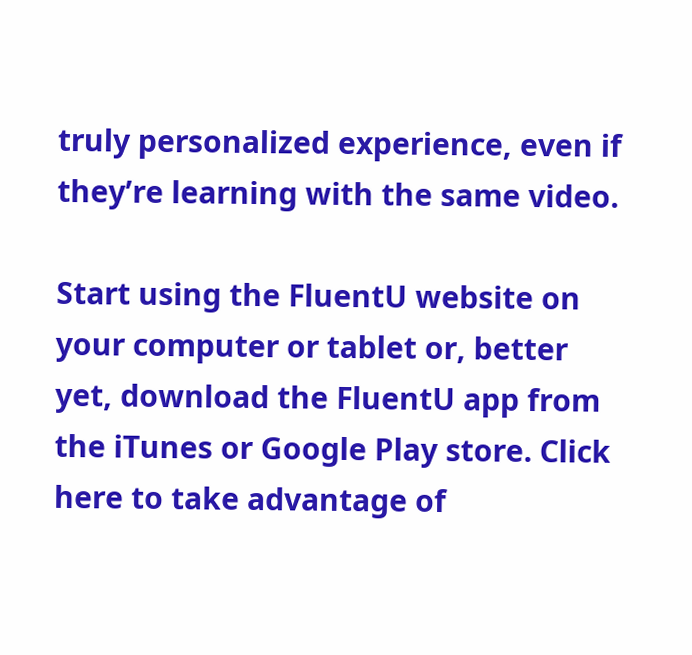truly personalized experience, even if they’re learning with the same video.

Start using the FluentU website on your computer or tablet or, better yet, download the FluentU app from the iTunes or Google Play store. Click here to take advantage of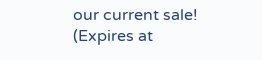our current sale! (Expires at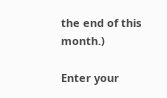the end of this month.)

Enter your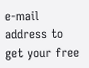e-mail address to get your free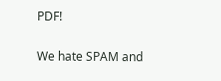PDF!

We hate SPAM and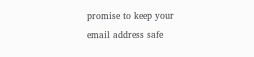promise to keep your email address safe